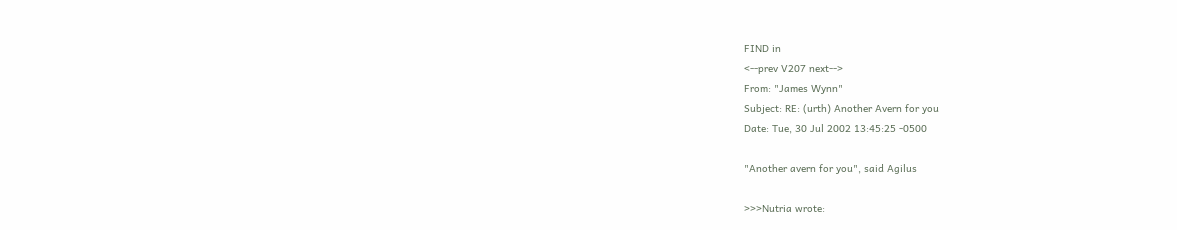FIND in
<--prev V207 next-->
From: "James Wynn"
Subject: RE: (urth) Another Avern for you
Date: Tue, 30 Jul 2002 13:45:25 -0500

"Another avern for you", said Agilus

>>>Nutria wrote: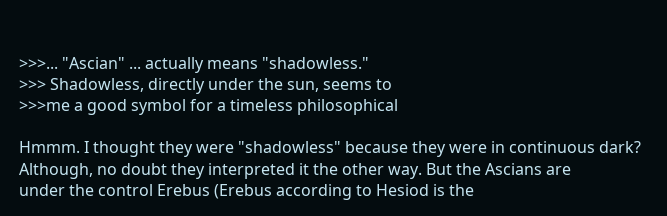>>>... "Ascian" ... actually means "shadowless."
>>> Shadowless, directly under the sun, seems to
>>>me a good symbol for a timeless philosophical

Hmmm. I thought they were "shadowless" because they were in continuous dark?
Although, no doubt they interpreted it the other way. But the Ascians are
under the control Erebus (Erebus according to Hesiod is the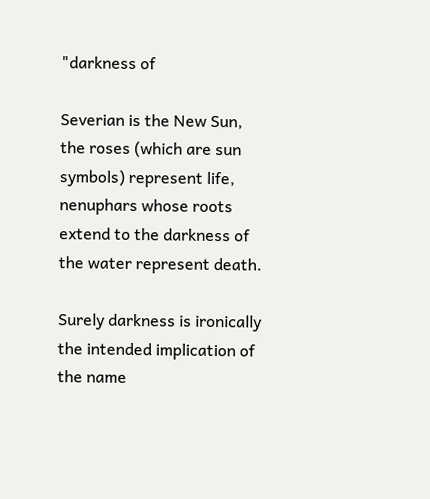"darkness of

Severian is the New Sun, the roses (which are sun symbols) represent life,
nenuphars whose roots extend to the darkness of the water represent death.

Surely darkness is ironically the intended implication of the name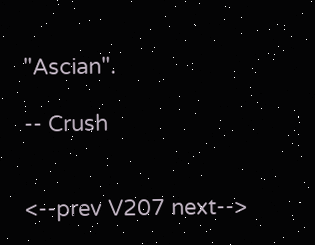"Ascian".

-- Crush


<--prev V207 next-->